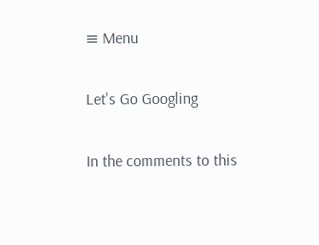≡ Menu

Let's Go Googling

In the comments to this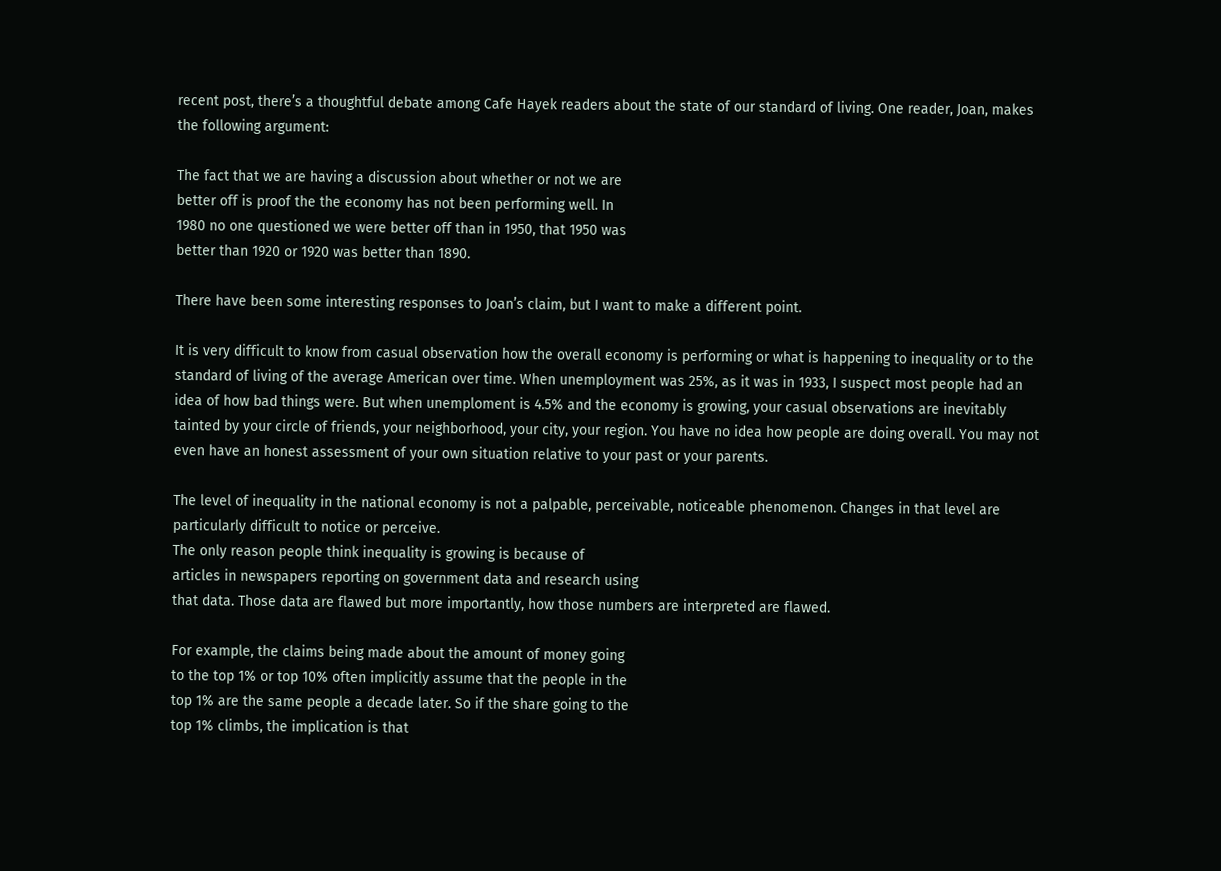recent post, there’s a thoughtful debate among Cafe Hayek readers about the state of our standard of living. One reader, Joan, makes the following argument:

The fact that we are having a discussion about whether or not we are
better off is proof the the economy has not been performing well. In
1980 no one questioned we were better off than in 1950, that 1950 was
better than 1920 or 1920 was better than 1890.

There have been some interesting responses to Joan’s claim, but I want to make a different point.

It is very difficult to know from casual observation how the overall economy is performing or what is happening to inequality or to the standard of living of the average American over time. When unemployment was 25%, as it was in 1933, I suspect most people had an idea of how bad things were. But when unemploment is 4.5% and the economy is growing, your casual observations are inevitably tainted by your circle of friends, your neighborhood, your city, your region. You have no idea how people are doing overall. You may not even have an honest assessment of your own situation relative to your past or your parents.

The level of inequality in the national economy is not a palpable, perceivable, noticeable phenomenon. Changes in that level are particularly difficult to notice or perceive.
The only reason people think inequality is growing is because of
articles in newspapers reporting on government data and research using
that data. Those data are flawed but more importantly, how those numbers are interpreted are flawed.

For example, the claims being made about the amount of money going
to the top 1% or top 10% often implicitly assume that the people in the
top 1% are the same people a decade later. So if the share going to the
top 1% climbs, the implication is that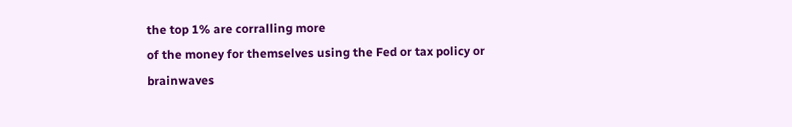the top 1% are corralling more
of the money for themselves using the Fed or tax policy or brainwaves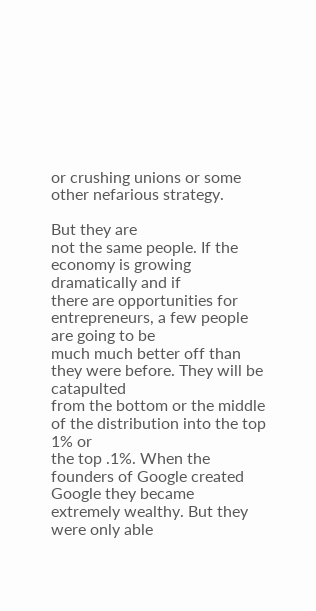or crushing unions or some other nefarious strategy.

But they are
not the same people. If the economy is growing dramatically and if
there are opportunities for entrepreneurs, a few people are going to be
much much better off than they were before. They will be catapulted
from the bottom or the middle of the distribution into the top 1% or
the top .1%. When the founders of Google created Google they became
extremely wealthy. But they were only able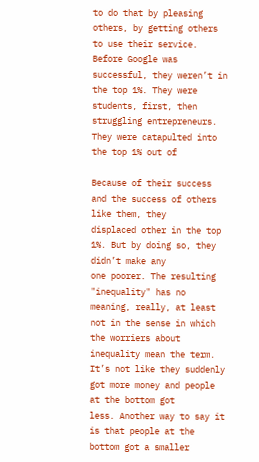to do that by pleasing
others, by getting others to use their service. Before Google was
successful, they weren’t in the top 1%. They were students, first, then
struggling entrepreneurs. They were catapulted into the top 1% out of

Because of their success and the success of others like them, they
displaced other in the top 1%. But by doing so, they didn’t make any
one poorer. The resulting "inequality" has no meaning, really, at least
not in the sense in which the worriers about inequality mean the term.
It’s not like they suddenly got more money and people at the bottom got
less. Another way to say it is that people at the bottom got a smaller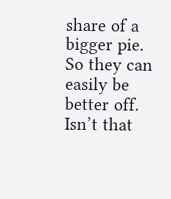share of a bigger pie. So they can easily be better off. Isn’t that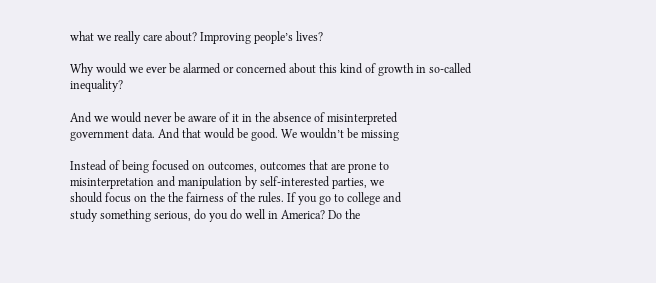what we really care about? Improving people’s lives?

Why would we ever be alarmed or concerned about this kind of growth in so-called inequality?

And we would never be aware of it in the absence of misinterpreted
government data. And that would be good. We wouldn’t be missing

Instead of being focused on outcomes, outcomes that are prone to
misinterpretation and manipulation by self-interested parties, we
should focus on the the fairness of the rules. If you go to college and
study something serious, do you do well in America? Do the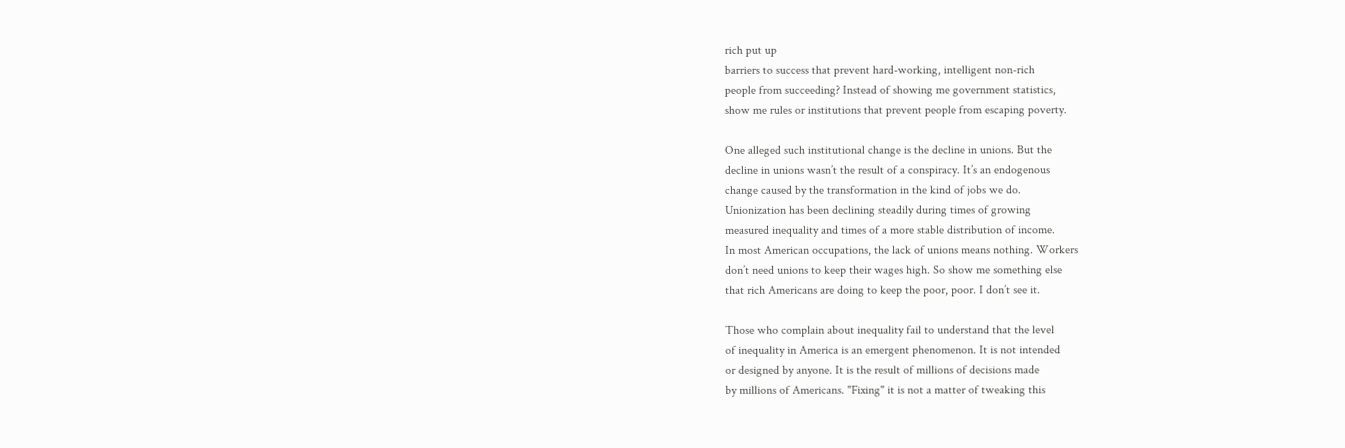rich put up
barriers to success that prevent hard-working, intelligent non-rich
people from succeeding? Instead of showing me government statistics,
show me rules or institutions that prevent people from escaping poverty.

One alleged such institutional change is the decline in unions. But the
decline in unions wasn’t the result of a conspiracy. It’s an endogenous
change caused by the transformation in the kind of jobs we do.
Unionization has been declining steadily during times of growing
measured inequality and times of a more stable distribution of income.
In most American occupations, the lack of unions means nothing. Workers
don’t need unions to keep their wages high. So show me something else
that rich Americans are doing to keep the poor, poor. I don’t see it.

Those who complain about inequality fail to understand that the level
of inequality in America is an emergent phenomenon. It is not intended
or designed by anyone. It is the result of millions of decisions made
by millions of Americans. "Fixing" it is not a matter of tweaking this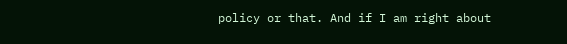policy or that. And if I am right about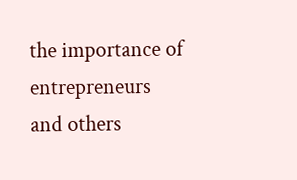the importance of entrepreneurs
and others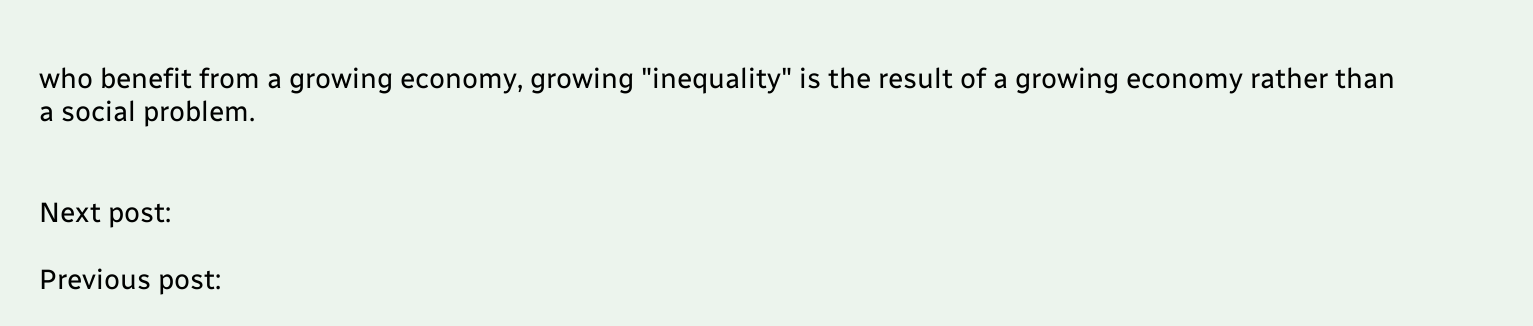who benefit from a growing economy, growing "inequality" is the result of a growing economy rather than a social problem.


Next post:

Previous post: